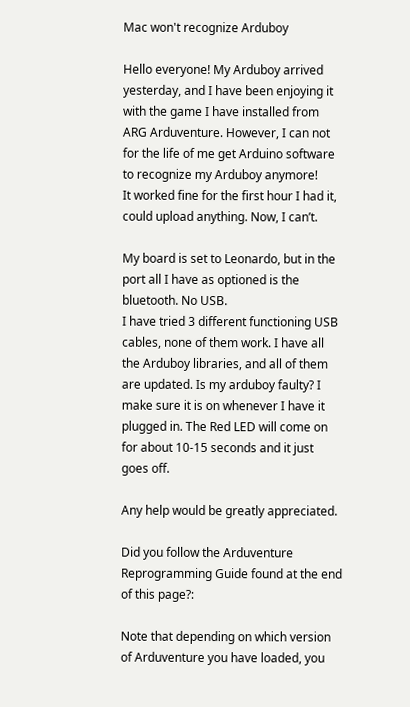Mac won't recognize Arduboy

Hello everyone! My Arduboy arrived yesterday, and I have been enjoying it with the game I have installed from ARG Arduventure. However, I can not for the life of me get Arduino software to recognize my Arduboy anymore!
It worked fine for the first hour I had it, could upload anything. Now, I can’t.

My board is set to Leonardo, but in the port all I have as optioned is the bluetooth. No USB.
I have tried 3 different functioning USB cables, none of them work. I have all the Arduboy libraries, and all of them are updated. Is my arduboy faulty? I make sure it is on whenever I have it plugged in. The Red LED will come on for about 10-15 seconds and it just goes off.

Any help would be greatly appreciated.

Did you follow the Arduventure Reprogramming Guide found at the end of this page?:

Note that depending on which version of Arduventure you have loaded, you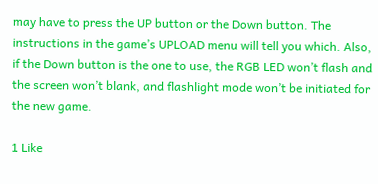may have to press the UP button or the Down button. The instructions in the game’s UPLOAD menu will tell you which. Also, if the Down button is the one to use, the RGB LED won’t flash and the screen won’t blank, and flashlight mode won’t be initiated for the new game.

1 Like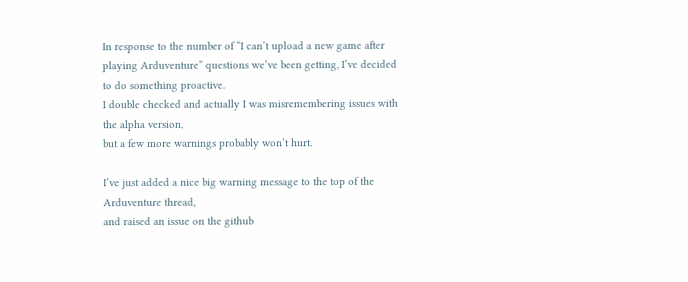In response to the number of “I can’t upload a new game after playing Arduventure” questions we’ve been getting, I’ve decided to do something proactive.
I double checked and actually I was misremembering issues with the alpha version,
but a few more warnings probably won’t hurt.

I’ve just added a nice big warning message to the top of the Arduventure thread,
and raised an issue on the github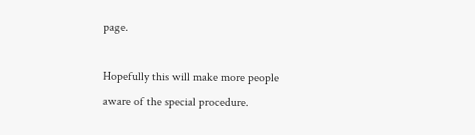page.

Hopefully this will make more people aware of the special procedure.